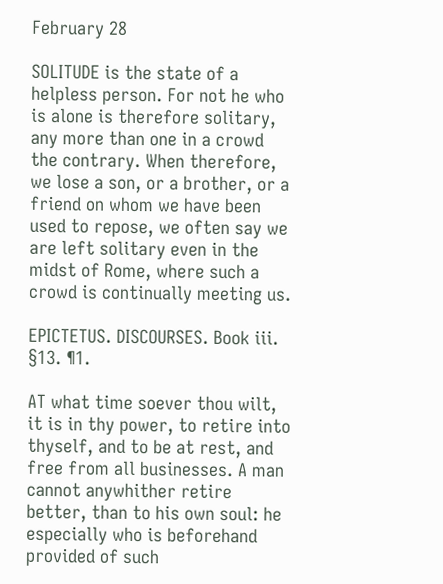February 28

SOLITUDE is the state of a helpless person. For not he who is alone is therefore solitary, any more than one in a crowd the contrary. When therefore, we lose a son, or a brother, or a friend on whom we have been used to repose, we often say we are left solitary even in the midst of Rome, where such a crowd is continually meeting us.

EPICTETUS. DISCOURSES. Book iii. §13. ¶1.

AT what time soever thou wilt, it is in thy power, to retire into thyself, and to be at rest, and free from all businesses. A man cannot anywhither retire better, than to his own soul: he especially who is beforehand provided of such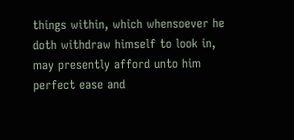things within, which whensoever he doth withdraw himself to look in, may presently afford unto him perfect ease and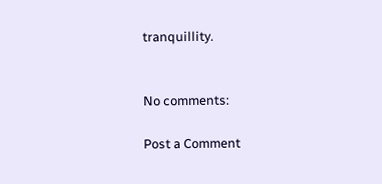tranquillity.


No comments:

Post a Comment